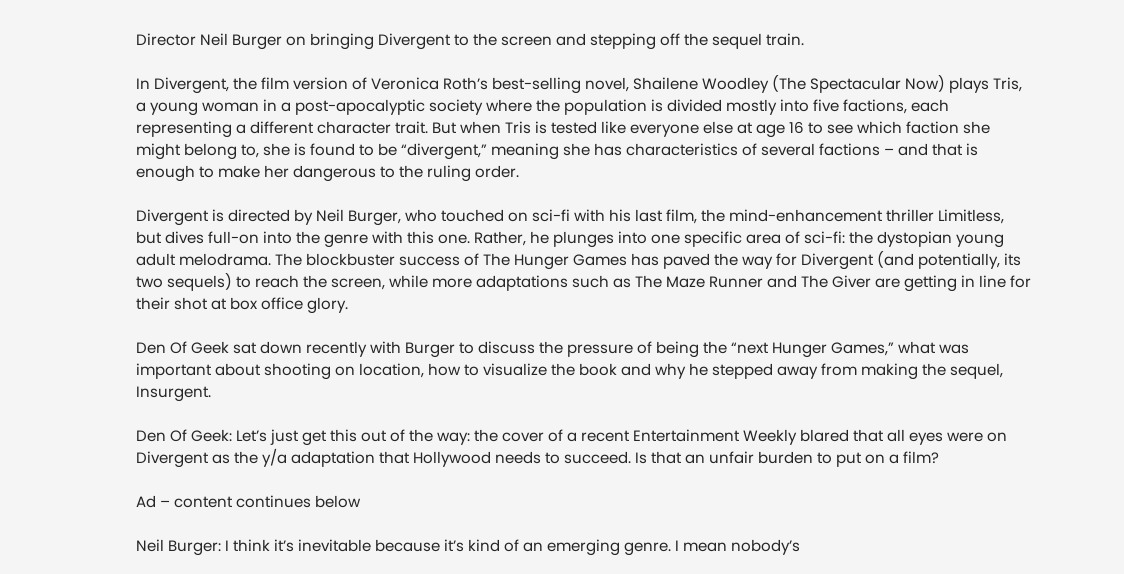Director Neil Burger on bringing Divergent to the screen and stepping off the sequel train.

In Divergent, the film version of Veronica Roth’s best-selling novel, Shailene Woodley (The Spectacular Now) plays Tris, a young woman in a post-apocalyptic society where the population is divided mostly into five factions, each representing a different character trait. But when Tris is tested like everyone else at age 16 to see which faction she might belong to, she is found to be “divergent,” meaning she has characteristics of several factions – and that is enough to make her dangerous to the ruling order.

Divergent is directed by Neil Burger, who touched on sci-fi with his last film, the mind-enhancement thriller Limitless, but dives full-on into the genre with this one. Rather, he plunges into one specific area of sci-fi: the dystopian young adult melodrama. The blockbuster success of The Hunger Games has paved the way for Divergent (and potentially, its two sequels) to reach the screen, while more adaptations such as The Maze Runner and The Giver are getting in line for their shot at box office glory.

Den Of Geek sat down recently with Burger to discuss the pressure of being the “next Hunger Games,” what was important about shooting on location, how to visualize the book and why he stepped away from making the sequel, Insurgent.

Den Of Geek: Let’s just get this out of the way: the cover of a recent Entertainment Weekly blared that all eyes were on Divergent as the y/a adaptation that Hollywood needs to succeed. Is that an unfair burden to put on a film?

Ad – content continues below

Neil Burger: I think it’s inevitable because it’s kind of an emerging genre. I mean nobody’s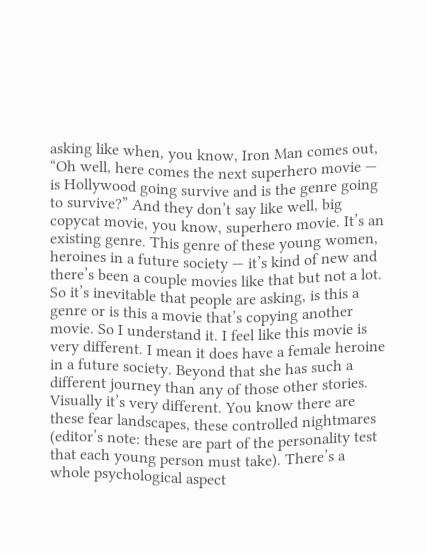asking like when, you know, Iron Man comes out, “Oh well, here comes the next superhero movie — is Hollywood going survive and is the genre going to survive?” And they don’t say like well, big copycat movie, you know, superhero movie. It’s an existing genre. This genre of these young women, heroines in a future society — it’s kind of new and there’s been a couple movies like that but not a lot. So it’s inevitable that people are asking, is this a genre or is this a movie that’s copying another movie. So I understand it. I feel like this movie is very different. I mean it does have a female heroine in a future society. Beyond that she has such a different journey than any of those other stories. Visually it’s very different. You know there are these fear landscapes, these controlled nightmares (editor’s note: these are part of the personality test that each young person must take). There’s a whole psychological aspect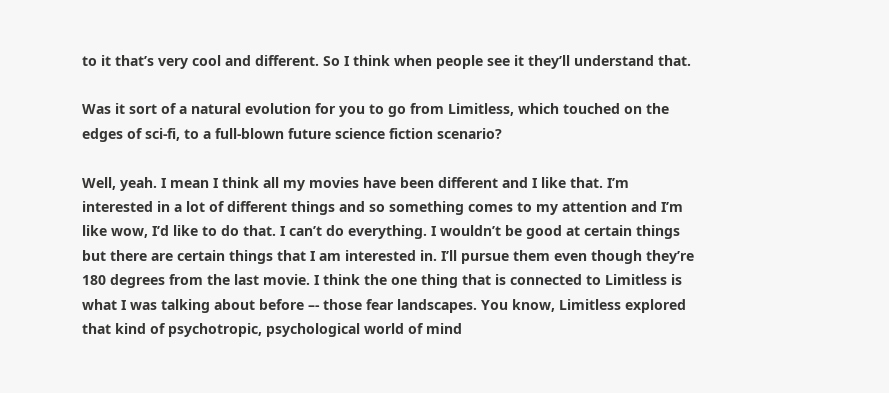to it that’s very cool and different. So I think when people see it they’ll understand that.

Was it sort of a natural evolution for you to go from Limitless, which touched on the edges of sci-fi, to a full-blown future science fiction scenario?

Well, yeah. I mean I think all my movies have been different and I like that. I’m interested in a lot of different things and so something comes to my attention and I’m like wow, I’d like to do that. I can’t do everything. I wouldn’t be good at certain things but there are certain things that I am interested in. I’ll pursue them even though they’re 180 degrees from the last movie. I think the one thing that is connected to Limitless is what I was talking about before –- those fear landscapes. You know, Limitless explored that kind of psychotropic, psychological world of mind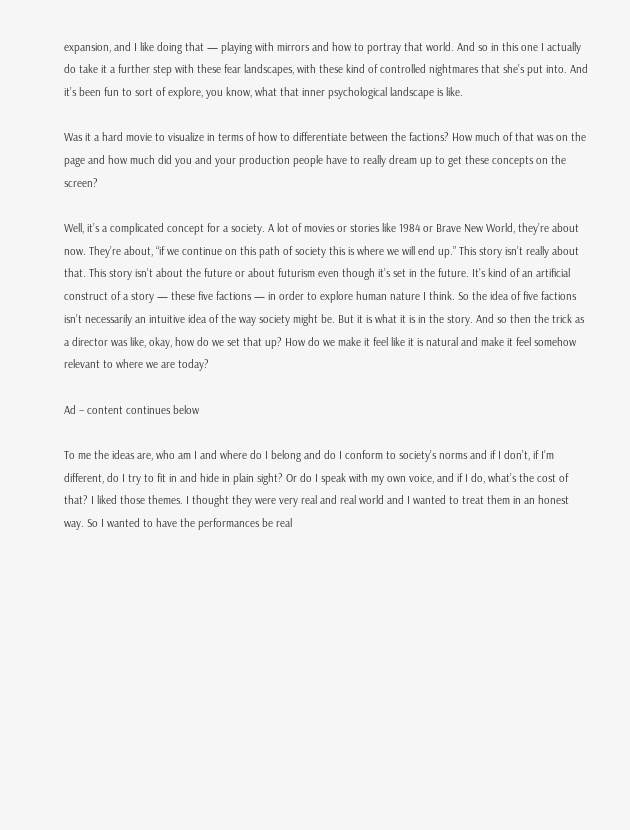expansion, and I like doing that — playing with mirrors and how to portray that world. And so in this one I actually do take it a further step with these fear landscapes, with these kind of controlled nightmares that she’s put into. And it’s been fun to sort of explore, you know, what that inner psychological landscape is like.

Was it a hard movie to visualize in terms of how to differentiate between the factions? How much of that was on the page and how much did you and your production people have to really dream up to get these concepts on the screen?

Well, it’s a complicated concept for a society. A lot of movies or stories like 1984 or Brave New World, they’re about now. They’re about, “if we continue on this path of society this is where we will end up.” This story isn’t really about that. This story isn’t about the future or about futurism even though it’s set in the future. It’s kind of an artificial construct of a story — these five factions — in order to explore human nature I think. So the idea of five factions isn’t necessarily an intuitive idea of the way society might be. But it is what it is in the story. And so then the trick as a director was like, okay, how do we set that up? How do we make it feel like it is natural and make it feel somehow relevant to where we are today?

Ad – content continues below

To me the ideas are, who am I and where do I belong and do I conform to society’s norms and if I don’t, if I’m different, do I try to fit in and hide in plain sight? Or do I speak with my own voice, and if I do, what’s the cost of that? I liked those themes. I thought they were very real and real world and I wanted to treat them in an honest way. So I wanted to have the performances be real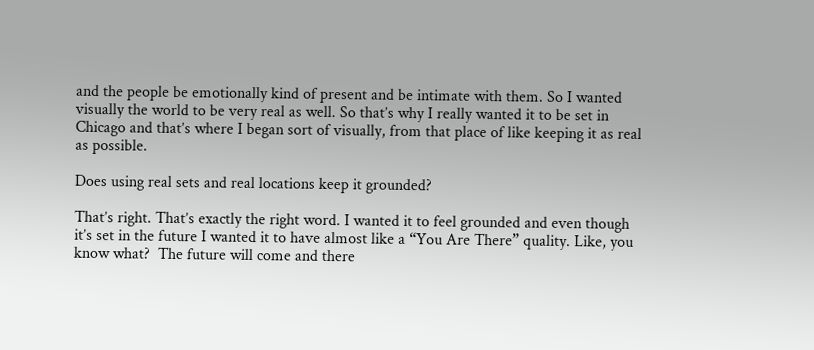and the people be emotionally kind of present and be intimate with them. So I wanted visually the world to be very real as well. So that’s why I really wanted it to be set in Chicago and that’s where I began sort of visually, from that place of like keeping it as real as possible.

Does using real sets and real locations keep it grounded?

That’s right. That’s exactly the right word. I wanted it to feel grounded and even though it’s set in the future I wanted it to have almost like a “You Are There” quality. Like, you know what?  The future will come and there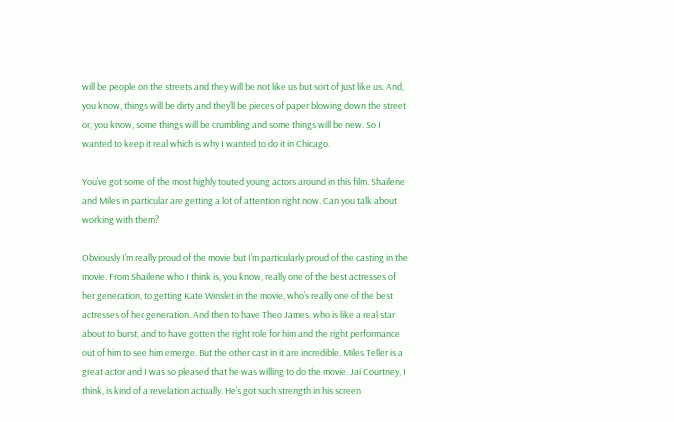will be people on the streets and they will be not like us but sort of just like us. And, you know, things will be dirty and they’ll be pieces of paper blowing down the street or, you know, some things will be crumbling and some things will be new. So I wanted to keep it real which is why I wanted to do it in Chicago.

You’ve got some of the most highly touted young actors around in this film. Shailene and Miles in particular are getting a lot of attention right now. Can you talk about working with them?

Obviously I’m really proud of the movie but I’m particularly proud of the casting in the movie. From Shailene who I think is, you know, really one of the best actresses of her generation, to getting Kate Winslet in the movie, who’s really one of the best actresses of her generation. And then to have Theo James, who is like a real star about to burst, and to have gotten the right role for him and the right performance out of him to see him emerge. But the other cast in it are incredible. Miles Teller is a great actor and I was so pleased that he was willing to do the movie. Jai Courtney, I think, is kind of a revelation actually. He’s got such strength in his screen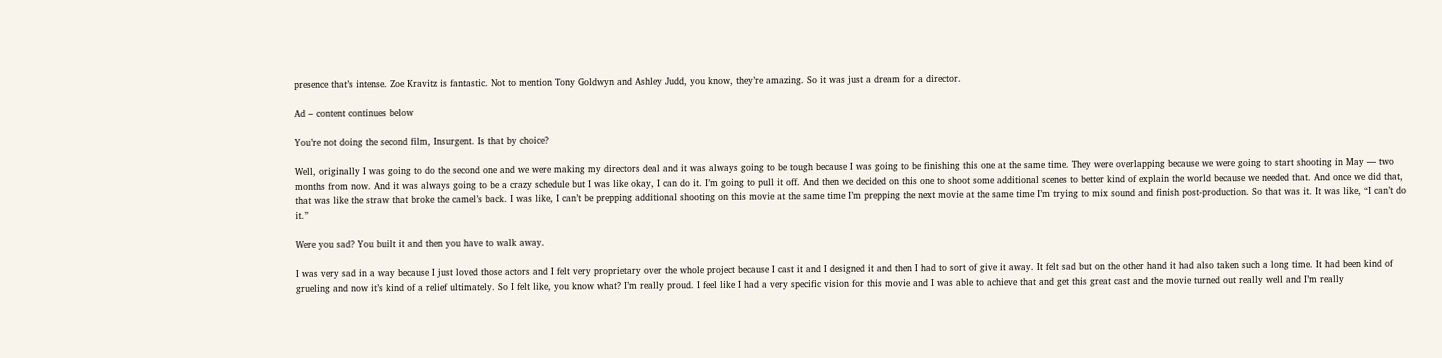presence that’s intense. Zoe Kravitz is fantastic. Not to mention Tony Goldwyn and Ashley Judd, you know, they’re amazing. So it was just a dream for a director.

Ad – content continues below

You’re not doing the second film, Insurgent. Is that by choice?

Well, originally I was going to do the second one and we were making my directors deal and it was always going to be tough because I was going to be finishing this one at the same time. They were overlapping because we were going to start shooting in May — two months from now. And it was always going to be a crazy schedule but I was like okay, I can do it. I’m going to pull it off. And then we decided on this one to shoot some additional scenes to better kind of explain the world because we needed that. And once we did that, that was like the straw that broke the camel’s back. I was like, I can’t be prepping additional shooting on this movie at the same time I’m prepping the next movie at the same time I’m trying to mix sound and finish post-production. So that was it. It was like, “I can’t do it.”

Were you sad? You built it and then you have to walk away.

I was very sad in a way because I just loved those actors and I felt very proprietary over the whole project because I cast it and I designed it and then I had to sort of give it away. It felt sad but on the other hand it had also taken such a long time. It had been kind of grueling and now it’s kind of a relief ultimately. So I felt like, you know what? I’m really proud. I feel like I had a very specific vision for this movie and I was able to achieve that and get this great cast and the movie turned out really well and I’m really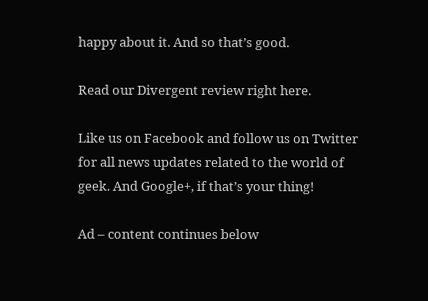happy about it. And so that’s good.

Read our Divergent review right here.

Like us on Facebook and follow us on Twitter for all news updates related to the world of geek. And Google+, if that’s your thing!

Ad – content continues below